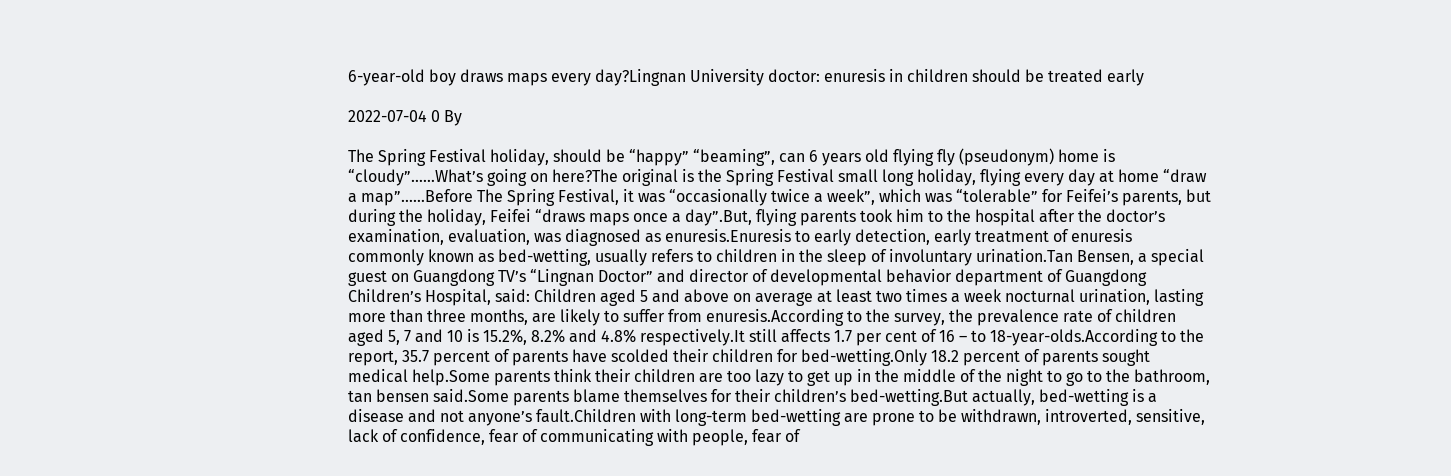6-year-old boy draws maps every day?Lingnan University doctor: enuresis in children should be treated early

2022-07-04 0 By

The Spring Festival holiday, should be “happy” “beaming”, can 6 years old flying fly (pseudonym) home is “cloudy”……What’s going on here?The original is the Spring Festival small long holiday, flying every day at home “draw a map”……Before The Spring Festival, it was “occasionally twice a week”, which was “tolerable” for Feifei’s parents, but during the holiday, Feifei “draws maps once a day”.But, flying parents took him to the hospital after the doctor’s examination, evaluation, was diagnosed as enuresis.Enuresis to early detection, early treatment of enuresis commonly known as bed-wetting, usually refers to children in the sleep of involuntary urination.Tan Bensen, a special guest on Guangdong TV’s “Lingnan Doctor” and director of developmental behavior department of Guangdong Children’s Hospital, said: Children aged 5 and above on average at least two times a week nocturnal urination, lasting more than three months, are likely to suffer from enuresis.According to the survey, the prevalence rate of children aged 5, 7 and 10 is 15.2%, 8.2% and 4.8% respectively.It still affects 1.7 per cent of 16 – to 18-year-olds.According to the report, 35.7 percent of parents have scolded their children for bed-wetting.Only 18.2 percent of parents sought medical help.Some parents think their children are too lazy to get up in the middle of the night to go to the bathroom, tan bensen said.Some parents blame themselves for their children’s bed-wetting.But actually, bed-wetting is a disease and not anyone’s fault.Children with long-term bed-wetting are prone to be withdrawn, introverted, sensitive, lack of confidence, fear of communicating with people, fear of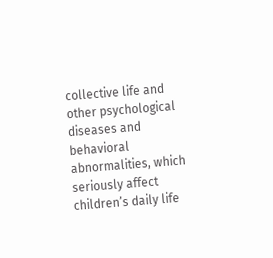collective life and other psychological diseases and behavioral abnormalities, which seriously affect children’s daily life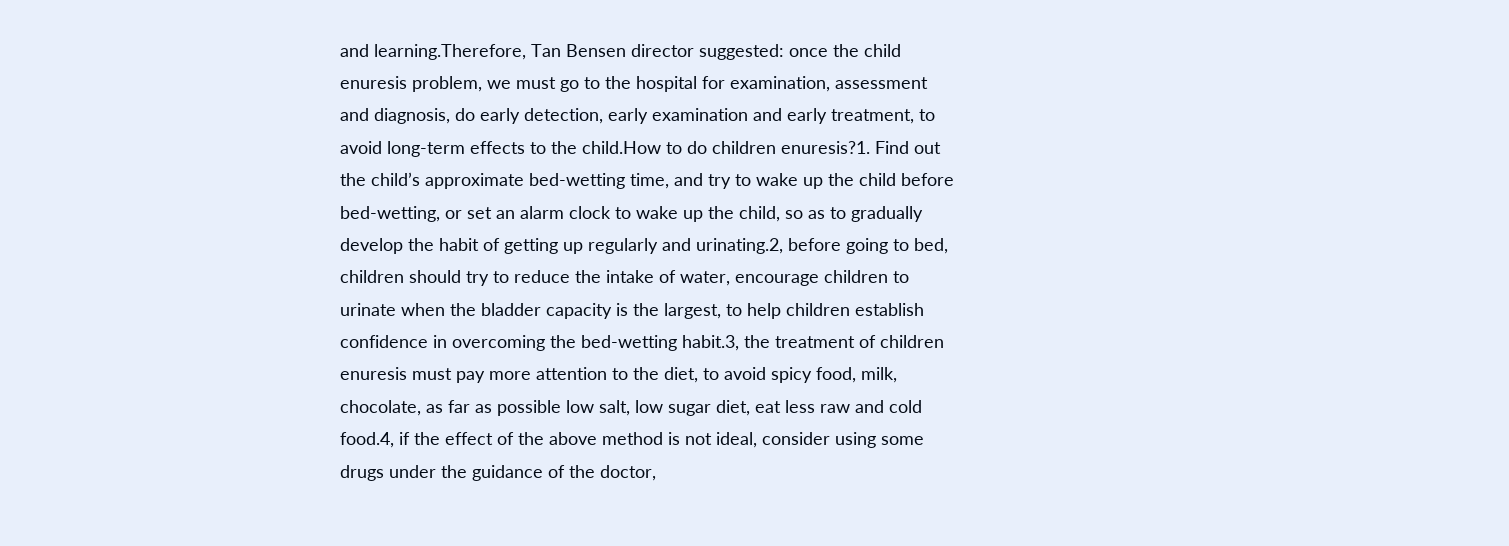and learning.Therefore, Tan Bensen director suggested: once the child enuresis problem, we must go to the hospital for examination, assessment and diagnosis, do early detection, early examination and early treatment, to avoid long-term effects to the child.How to do children enuresis?1. Find out the child’s approximate bed-wetting time, and try to wake up the child before bed-wetting, or set an alarm clock to wake up the child, so as to gradually develop the habit of getting up regularly and urinating.2, before going to bed, children should try to reduce the intake of water, encourage children to urinate when the bladder capacity is the largest, to help children establish confidence in overcoming the bed-wetting habit.3, the treatment of children enuresis must pay more attention to the diet, to avoid spicy food, milk, chocolate, as far as possible low salt, low sugar diet, eat less raw and cold food.4, if the effect of the above method is not ideal, consider using some drugs under the guidance of the doctor,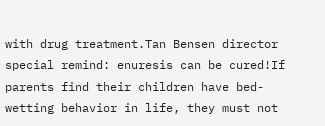with drug treatment.Tan Bensen director special remind: enuresis can be cured!If parents find their children have bed-wetting behavior in life, they must not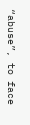“abuse”, to face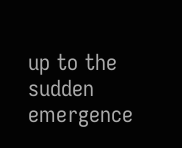up to the sudden emergence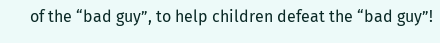of the “bad guy”, to help children defeat the “bad guy”!